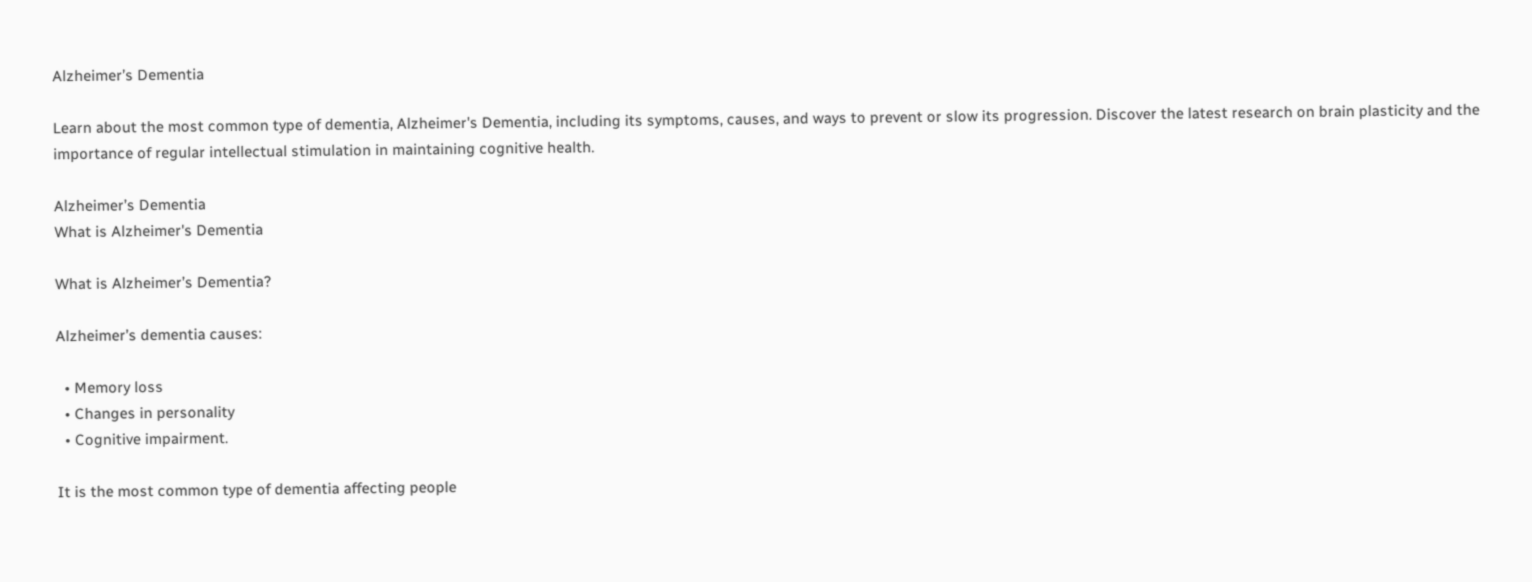Alzheimer’s Dementia

Learn about the most common type of dementia, Alzheimer's Dementia, including its symptoms, causes, and ways to prevent or slow its progression. Discover the latest research on brain plasticity and the importance of regular intellectual stimulation in maintaining cognitive health.

Alzheimer’s Dementia
What is Alzheimer's Dementia

What is Alzheimer’s Dementia?

Alzheimer’s dementia causes:

  • Memory loss
  • Changes in personality
  • Cognitive impairment.

It is the most common type of dementia affecting people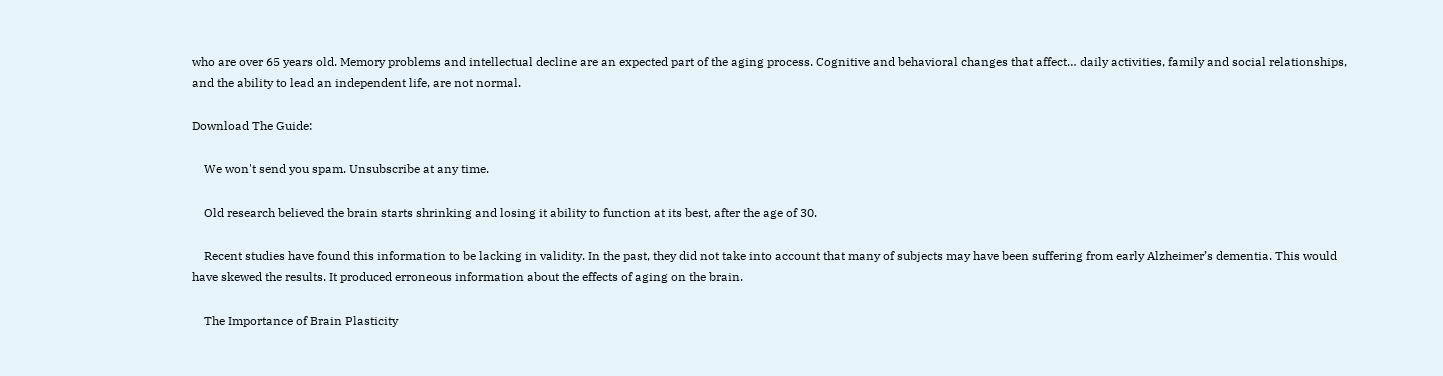who are over 65 years old. Memory problems and intellectual decline are an expected part of the aging process. Cognitive and behavioral changes that affect… daily activities, family and social relationships, and the ability to lead an independent life, are not normal.

Download The Guide:

    We won't send you spam. Unsubscribe at any time.

    Old research believed the brain starts shrinking and losing it ability to function at its best, after the age of 30.

    Recent studies have found this information to be lacking in validity. In the past, they did not take into account that many of subjects may have been suffering from early Alzheimer’s dementia. This would have skewed the results. It produced erroneous information about the effects of aging on the brain.

    The Importance of Brain Plasticity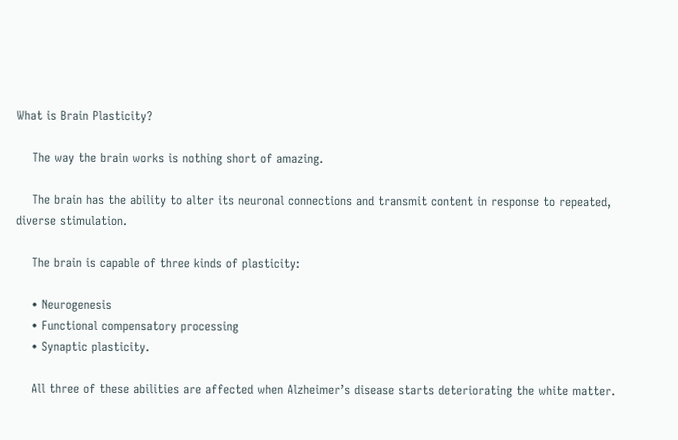What is Brain Plasticity?

    The way the brain works is nothing short of amazing.

    The brain has the ability to alter its neuronal connections and transmit content in response to repeated, diverse stimulation.

    The brain is capable of three kinds of plasticity:

    • Neurogenesis
    • Functional compensatory processing
    • Synaptic plasticity.

    All three of these abilities are affected when Alzheimer’s disease starts deteriorating the white matter.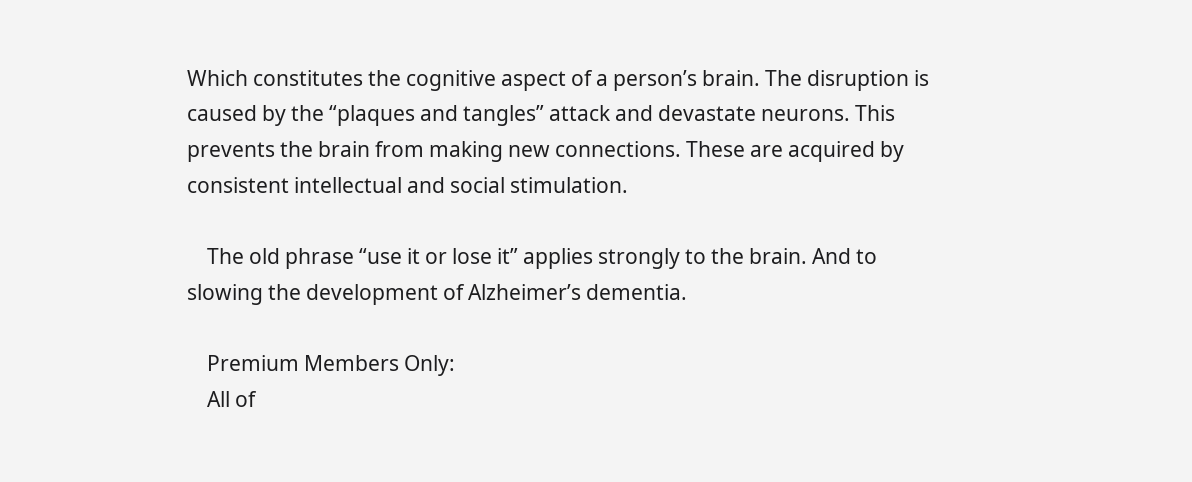Which constitutes the cognitive aspect of a person’s brain. The disruption is caused by the “plaques and tangles” attack and devastate neurons. This prevents the brain from making new connections. These are acquired by consistent intellectual and social stimulation.

    The old phrase “use it or lose it” applies strongly to the brain. And to slowing the development of Alzheimer’s dementia.

    Premium Members Only:
    All of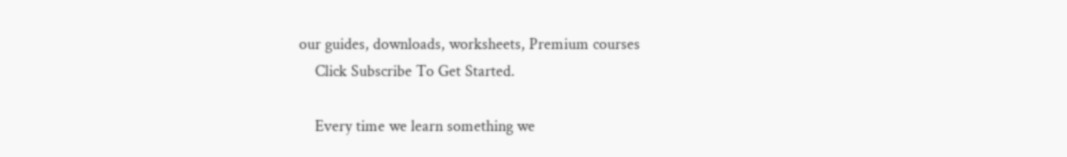our guides, downloads, worksheets, Premium courses
    Click Subscribe To Get Started.

    Every time we learn something we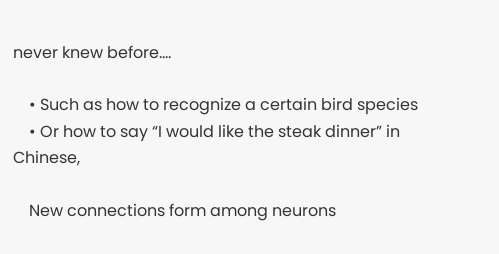never knew before….

    • Such as how to recognize a certain bird species
    • Or how to say “I would like the steak dinner” in Chinese,

    New connections form among neurons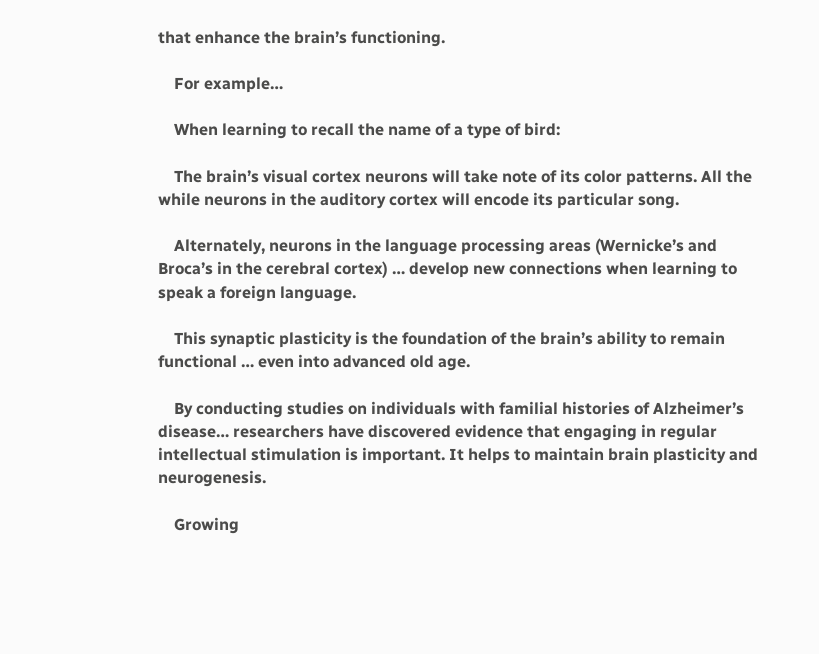that enhance the brain’s functioning.

    For example…

    When learning to recall the name of a type of bird:

    The brain’s visual cortex neurons will take note of its color patterns. All the while neurons in the auditory cortex will encode its particular song.

    Alternately, neurons in the language processing areas (Wernicke’s and Broca’s in the cerebral cortex) … develop new connections when learning to speak a foreign language.

    This synaptic plasticity is the foundation of the brain’s ability to remain functional … even into advanced old age.

    By conducting studies on individuals with familial histories of Alzheimer’s disease… researchers have discovered evidence that engaging in regular intellectual stimulation is important. It helps to maintain brain plasticity and neurogenesis.

    Growing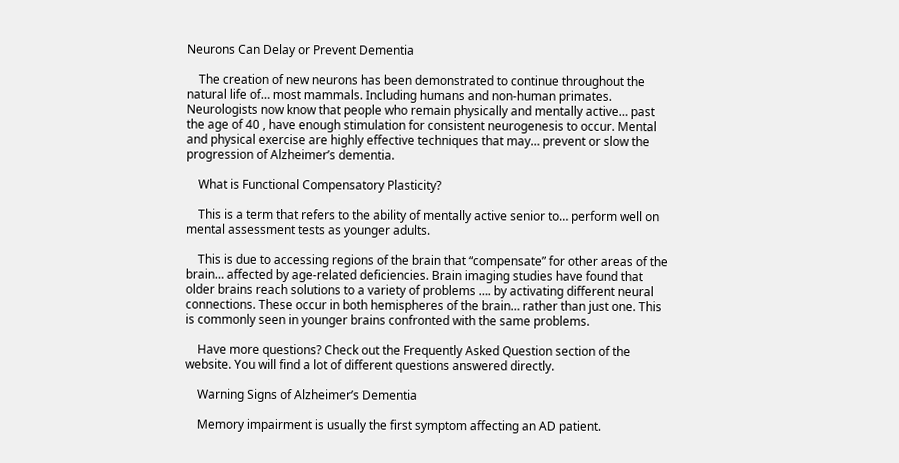Neurons Can Delay or Prevent Dementia

    The creation of new neurons has been demonstrated to continue throughout the natural life of… most mammals. Including humans and non-human primates. Neurologists now know that people who remain physically and mentally active… past the age of 40 , have enough stimulation for consistent neurogenesis to occur. Mental and physical exercise are highly effective techniques that may… prevent or slow the progression of Alzheimer’s dementia.

    What is Functional Compensatory Plasticity?

    This is a term that refers to the ability of mentally active senior to… perform well on mental assessment tests as younger adults.

    This is due to accessing regions of the brain that “compensate” for other areas of the brain… affected by age-related deficiencies. Brain imaging studies have found that older brains reach solutions to a variety of problems …. by activating different neural connections. These occur in both hemispheres of the brain… rather than just one. This is commonly seen in younger brains confronted with the same problems.

    Have more questions? Check out the Frequently Asked Question section of the website. You will find a lot of different questions answered directly.

    Warning Signs of Alzheimer’s Dementia

    Memory impairment is usually the first symptom affecting an AD patient.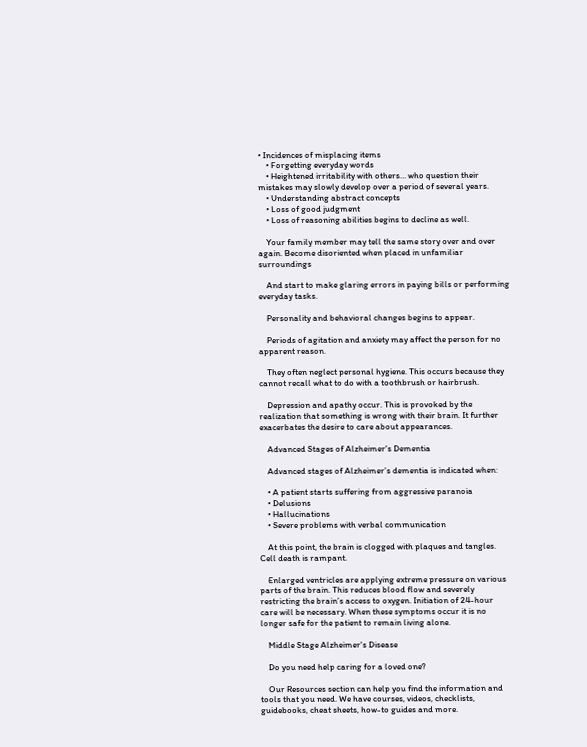• Incidences of misplacing items
    • Forgetting everyday words
    • Heightened irritability with others… who question their mistakes may slowly develop over a period of several years.
    • Understanding abstract concepts
    • Loss of good judgment
    • Loss of reasoning abilities begins to decline as well.

    Your family member may tell the same story over and over again. Become disoriented when placed in unfamiliar surroundings

    And start to make glaring errors in paying bills or performing everyday tasks.

    Personality and behavioral changes begins to appear.

    Periods of agitation and anxiety may affect the person for no apparent reason.

    They often neglect personal hygiene. This occurs because they cannot recall what to do with a toothbrush or hairbrush.

    Depression and apathy occur. This is provoked by the realization that something is wrong with their brain. It further exacerbates the desire to care about appearances.

    Advanced Stages of Alzheimer's Dementia

    Advanced stages of Alzheimer’s dementia is indicated when:

    • A patient starts suffering from aggressive paranoia
    • Delusions
    • Hallucinations
    • Severe problems with verbal communication

    At this point, the brain is clogged with plaques and tangles. Cell death is rampant.

    Enlarged ventricles are applying extreme pressure on various parts of the brain. This reduces blood flow and severely restricting the brain’s access to oxygen. Initiation of 24-hour care will be necessary. When these symptoms occur it is no longer safe for the patient to remain living alone.

    Middle Stage Alzheimer's Disease

    Do you need help caring for a loved one?

    Our Resources section can help you find the information and tools that you need. We have courses, videos, checklists, guidebooks, cheat sheets, how-to guides and more.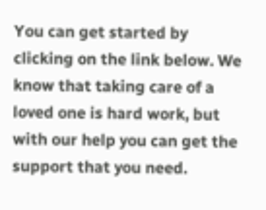You can get started by clicking on the link below. We know that taking care of a loved one is hard work, but with our help you can get the support that you need.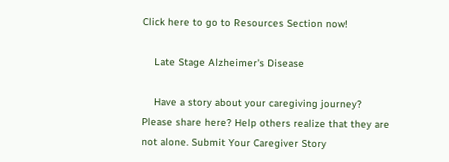Click here to go to Resources Section now!

    Late Stage Alzheimer's Disease

    Have a story about your caregiving journey? Please share here? Help others realize that they are not alone. Submit Your Caregiver Story